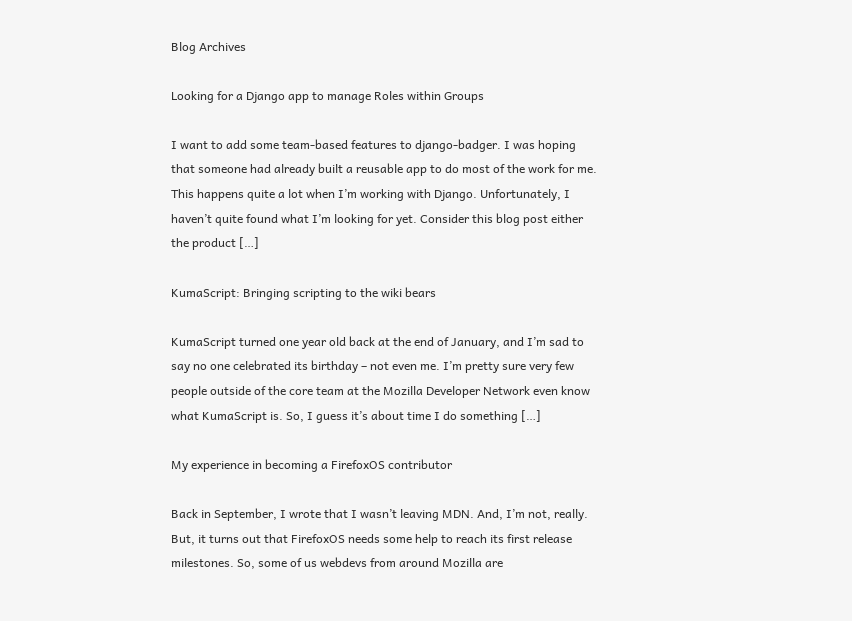Blog Archives

Looking for a Django app to manage Roles within Groups

I want to add some team-based features to django-badger. I was hoping that someone had already built a reusable app to do most of the work for me. This happens quite a lot when I’m working with Django. Unfortunately, I haven’t quite found what I’m looking for yet. Consider this blog post either the product […]

KumaScript: Bringing scripting to the wiki bears

KumaScript turned one year old back at the end of January, and I’m sad to say no one celebrated its birthday – not even me. I’m pretty sure very few people outside of the core team at the Mozilla Developer Network even know what KumaScript is. So, I guess it’s about time I do something […]

My experience in becoming a FirefoxOS contributor

Back in September, I wrote that I wasn’t leaving MDN. And, I’m not, really. But, it turns out that FirefoxOS needs some help to reach its first release milestones. So, some of us webdevs from around Mozilla are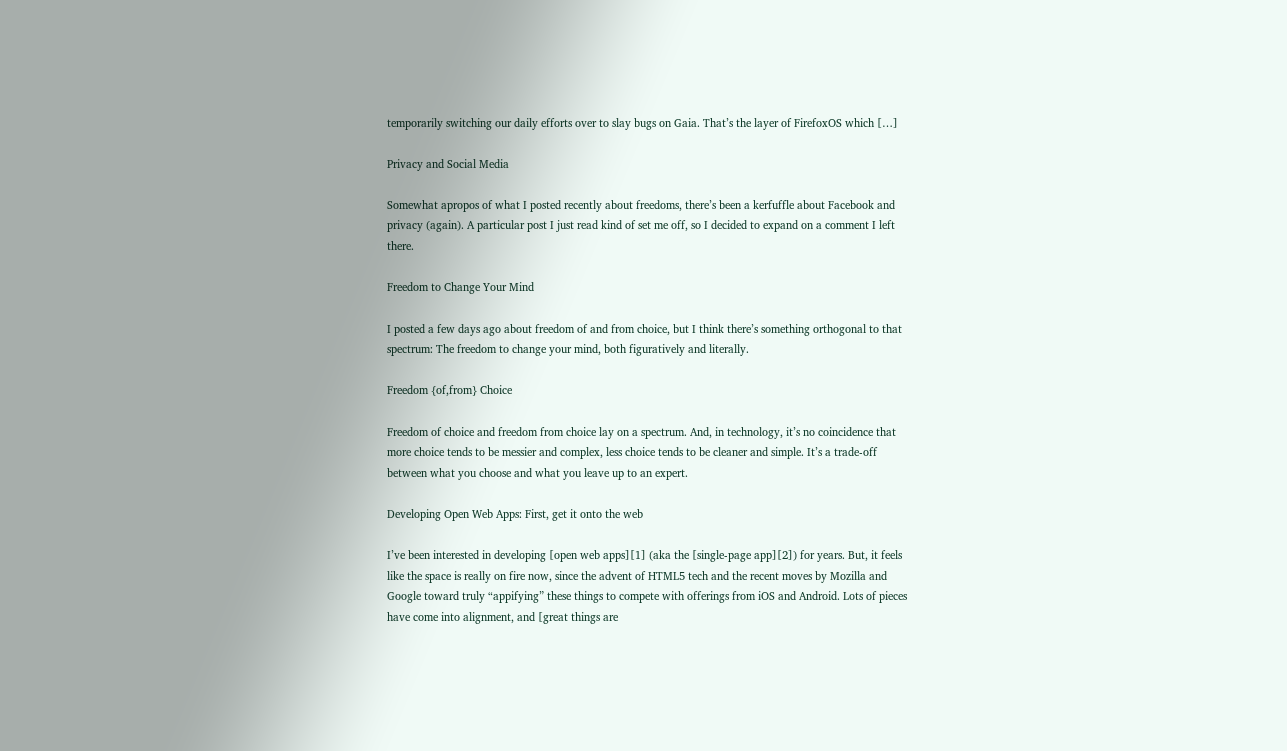temporarily switching our daily efforts over to slay bugs on Gaia. That’s the layer of FirefoxOS which […]

Privacy and Social Media

Somewhat apropos of what I posted recently about freedoms, there’s been a kerfuffle about Facebook and privacy (again). A particular post I just read kind of set me off, so I decided to expand on a comment I left there.

Freedom to Change Your Mind

I posted a few days ago about freedom of and from choice, but I think there’s something orthogonal to that spectrum: The freedom to change your mind, both figuratively and literally.

Freedom {of,from} Choice

Freedom of choice and freedom from choice lay on a spectrum. And, in technology, it’s no coincidence that more choice tends to be messier and complex, less choice tends to be cleaner and simple. It’s a trade-off between what you choose and what you leave up to an expert.

Developing Open Web Apps: First, get it onto the web

I’ve been interested in developing [open web apps][1] (aka the [single-page app][2]) for years. But, it feels like the space is really on fire now, since the advent of HTML5 tech and the recent moves by Mozilla and Google toward truly “appifying” these things to compete with offerings from iOS and Android. Lots of pieces have come into alignment, and [great things are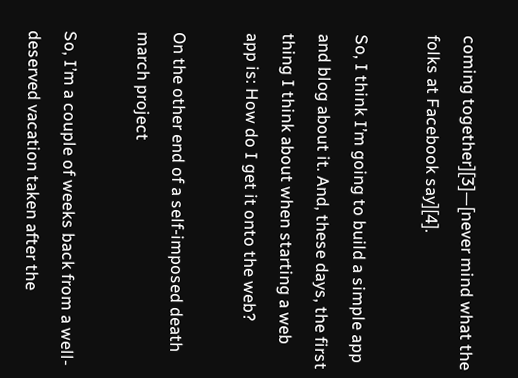coming together][3]—[never mind what the folks at Facebook say][4].

So, I think I’m going to build a simple app and blog about it. And, these days, the first thing I think about when starting a web app is: How do I get it onto the web?

On the other end of a self-imposed death march project

So, I’m a couple of weeks back from a well-deserved vacation taken after the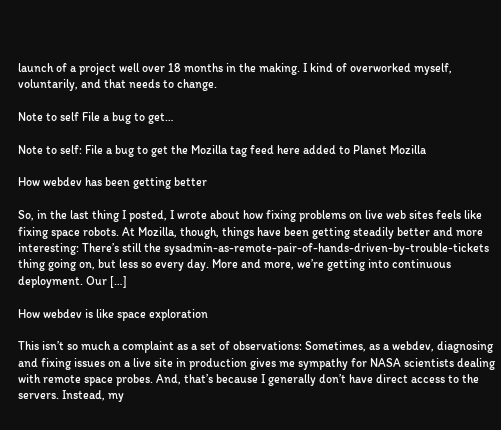launch of a project well over 18 months in the making. I kind of overworked myself, voluntarily, and that needs to change.

Note to self File a bug to get…

Note to self: File a bug to get the Mozilla tag feed here added to Planet Mozilla

How webdev has been getting better

So, in the last thing I posted, I wrote about how fixing problems on live web sites feels like fixing space robots. At Mozilla, though, things have been getting steadily better and more interesting: There’s still the sysadmin-as-remote-pair-of-hands-driven-by-trouble-tickets thing going on, but less so every day. More and more, we’re getting into continuous deployment. Our […]

How webdev is like space exploration

This isn’t so much a complaint as a set of observations: Sometimes, as a webdev, diagnosing and fixing issues on a live site in production gives me sympathy for NASA scientists dealing with remote space probes. And, that’s because I generally don’t have direct access to the servers. Instead, my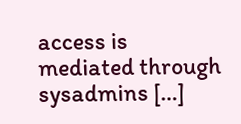access is mediated through sysadmins […]